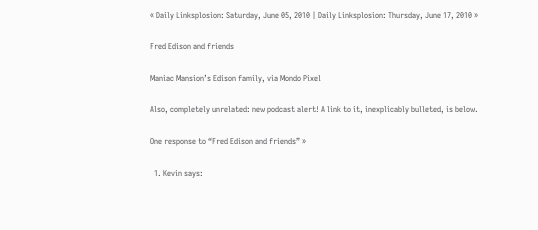« Daily Linksplosion: Saturday, June 05, 2010 | Daily Linksplosion: Thursday, June 17, 2010 »

Fred Edison and friends

Maniac Mansion’s Edison family, via Mondo Pixel

Also, completely unrelated: new podcast alert! A link to it, inexplicably bulleted, is below.

One response to “Fred Edison and friends” »

  1. Kevin says: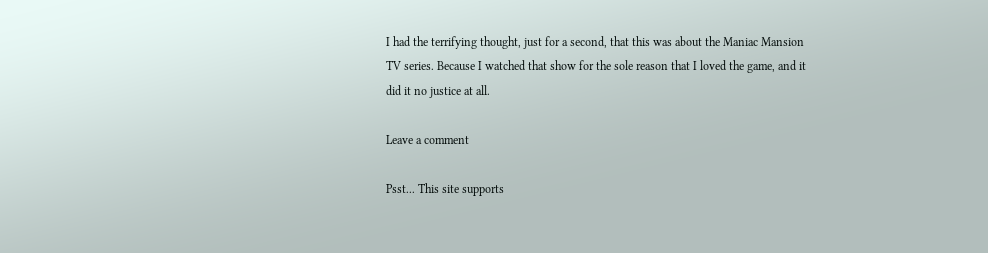I had the terrifying thought, just for a second, that this was about the Maniac Mansion TV series. Because I watched that show for the sole reason that I loved the game, and it did it no justice at all.

Leave a comment

Psst... This site supports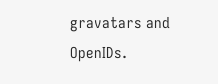gravatars and OpenIDs.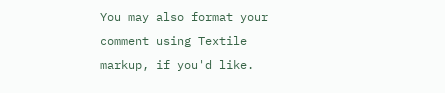You may also format your comment using Textile markup, if you'd like.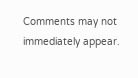Comments may not immediately appear.